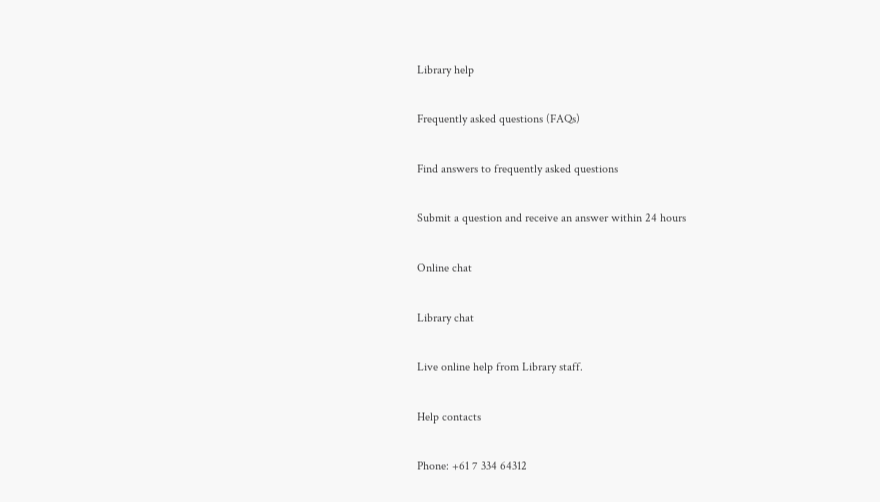Library help

Frequently asked questions (FAQs)

Find answers to frequently asked questions

Submit a question and receive an answer within 24 hours

Online chat

Library chat

Live online help from Library staff.

Help contacts

Phone: +61 7 334 64312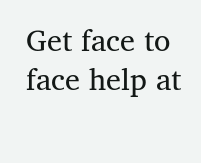Get face to face help at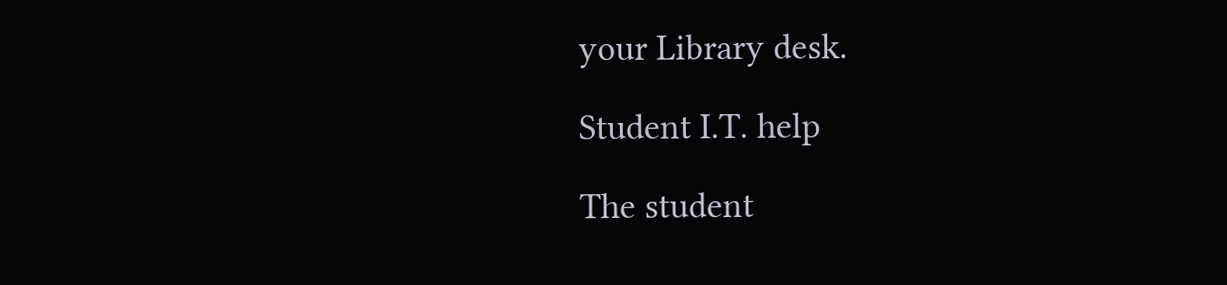your Library desk.

Student I.T. help

The student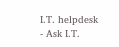I.T. helpdesk - Ask I.T.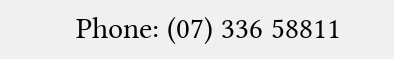Phone: (07) 336 58811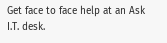Get face to face help at an Ask I.T. desk.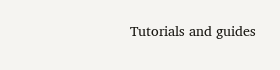Tutorials and guides